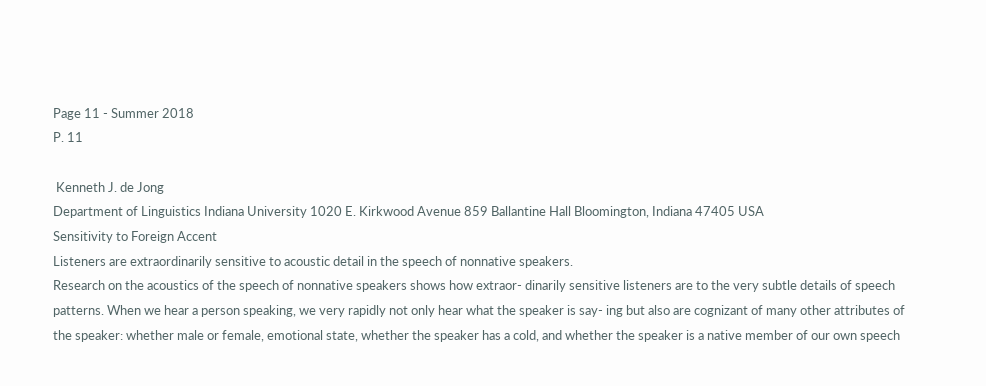Page 11 - Summer 2018
P. 11

 Kenneth J. de Jong
Department of Linguistics Indiana University 1020 E. Kirkwood Avenue 859 Ballantine Hall Bloomington, Indiana 47405 USA
Sensitivity to Foreign Accent
Listeners are extraordinarily sensitive to acoustic detail in the speech of nonnative speakers.
Research on the acoustics of the speech of nonnative speakers shows how extraor- dinarily sensitive listeners are to the very subtle details of speech patterns. When we hear a person speaking, we very rapidly not only hear what the speaker is say- ing but also are cognizant of many other attributes of the speaker: whether male or female, emotional state, whether the speaker has a cold, and whether the speaker is a native member of our own speech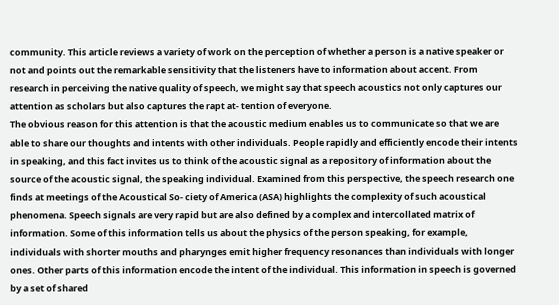community. This article reviews a variety of work on the perception of whether a person is a native speaker or not and points out the remarkable sensitivity that the listeners have to information about accent. From research in perceiving the native quality of speech, we might say that speech acoustics not only captures our attention as scholars but also captures the rapt at- tention of everyone.
The obvious reason for this attention is that the acoustic medium enables us to communicate so that we are able to share our thoughts and intents with other individuals. People rapidly and efficiently encode their intents in speaking, and this fact invites us to think of the acoustic signal as a repository of information about the source of the acoustic signal, the speaking individual. Examined from this perspective, the speech research one finds at meetings of the Acoustical So- ciety of America (ASA) highlights the complexity of such acoustical phenomena. Speech signals are very rapid but are also defined by a complex and intercollated matrix of information. Some of this information tells us about the physics of the person speaking, for example, individuals with shorter mouths and pharynges emit higher frequency resonances than individuals with longer ones. Other parts of this information encode the intent of the individual. This information in speech is governed by a set of shared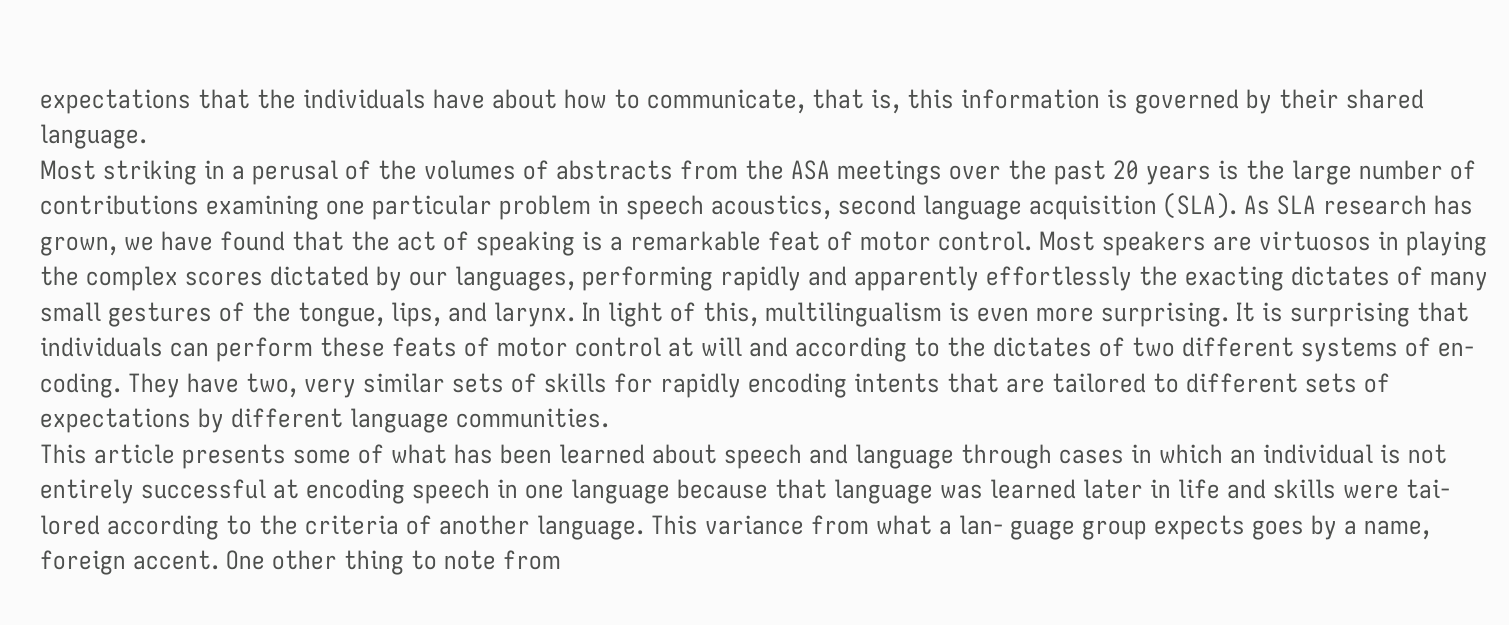expectations that the individuals have about how to communicate, that is, this information is governed by their shared language.
Most striking in a perusal of the volumes of abstracts from the ASA meetings over the past 20 years is the large number of contributions examining one particular problem in speech acoustics, second language acquisition (SLA). As SLA research has grown, we have found that the act of speaking is a remarkable feat of motor control. Most speakers are virtuosos in playing the complex scores dictated by our languages, performing rapidly and apparently effortlessly the exacting dictates of many small gestures of the tongue, lips, and larynx. In light of this, multilingualism is even more surprising. It is surprising that individuals can perform these feats of motor control at will and according to the dictates of two different systems of en- coding. They have two, very similar sets of skills for rapidly encoding intents that are tailored to different sets of expectations by different language communities.
This article presents some of what has been learned about speech and language through cases in which an individual is not entirely successful at encoding speech in one language because that language was learned later in life and skills were tai- lored according to the criteria of another language. This variance from what a lan- guage group expects goes by a name, foreign accent. One other thing to note from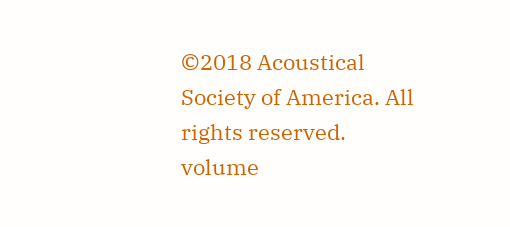©2018 Acoustical Society of America. All rights reserved. volume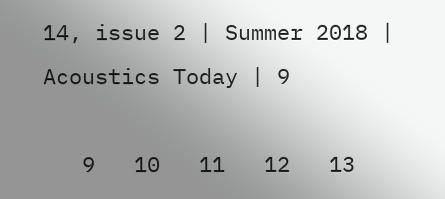14, issue 2 | Summer 2018 | Acoustics Today | 9

   9   10   11   12   13